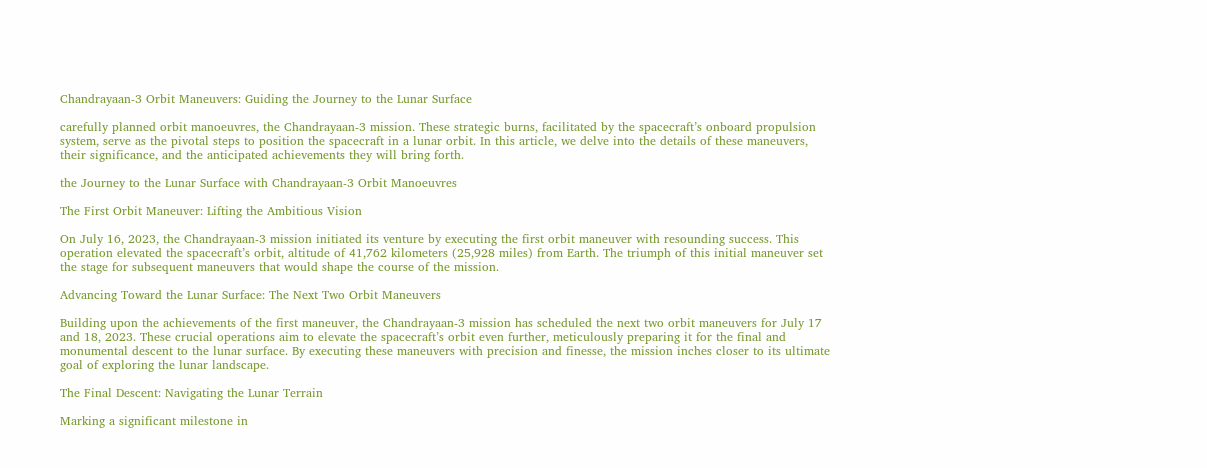Chandrayaan-3 Orbit Maneuvers: Guiding the Journey to the Lunar Surface

carefully planned orbit manoeuvres, the Chandrayaan-3 mission. These strategic burns, facilitated by the spacecraft’s onboard propulsion system, serve as the pivotal steps to position the spacecraft in a lunar orbit. In this article, we delve into the details of these maneuvers, their significance, and the anticipated achievements they will bring forth.

the Journey to the Lunar Surface with Chandrayaan-3 Orbit Manoeuvres

The First Orbit Maneuver: Lifting the Ambitious Vision

On July 16, 2023, the Chandrayaan-3 mission initiated its venture by executing the first orbit maneuver with resounding success. This operation elevated the spacecraft’s orbit, altitude of 41,762 kilometers (25,928 miles) from Earth. The triumph of this initial maneuver set the stage for subsequent maneuvers that would shape the course of the mission.

Advancing Toward the Lunar Surface: The Next Two Orbit Maneuvers

Building upon the achievements of the first maneuver, the Chandrayaan-3 mission has scheduled the next two orbit maneuvers for July 17 and 18, 2023. These crucial operations aim to elevate the spacecraft’s orbit even further, meticulously preparing it for the final and monumental descent to the lunar surface. By executing these maneuvers with precision and finesse, the mission inches closer to its ultimate goal of exploring the lunar landscape.

The Final Descent: Navigating the Lunar Terrain

Marking a significant milestone in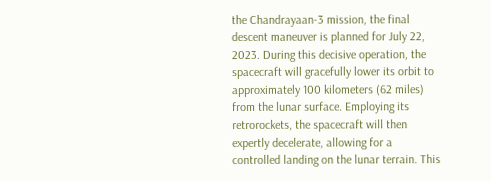the Chandrayaan-3 mission, the final descent maneuver is planned for July 22, 2023. During this decisive operation, the spacecraft will gracefully lower its orbit to approximately 100 kilometers (62 miles) from the lunar surface. Employing its retrorockets, the spacecraft will then expertly decelerate, allowing for a controlled landing on the lunar terrain. This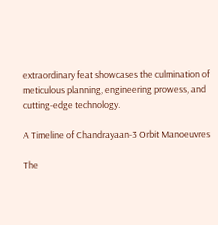extraordinary feat showcases the culmination of meticulous planning, engineering prowess, and cutting-edge technology.

A Timeline of Chandrayaan-3 Orbit Manoeuvres

The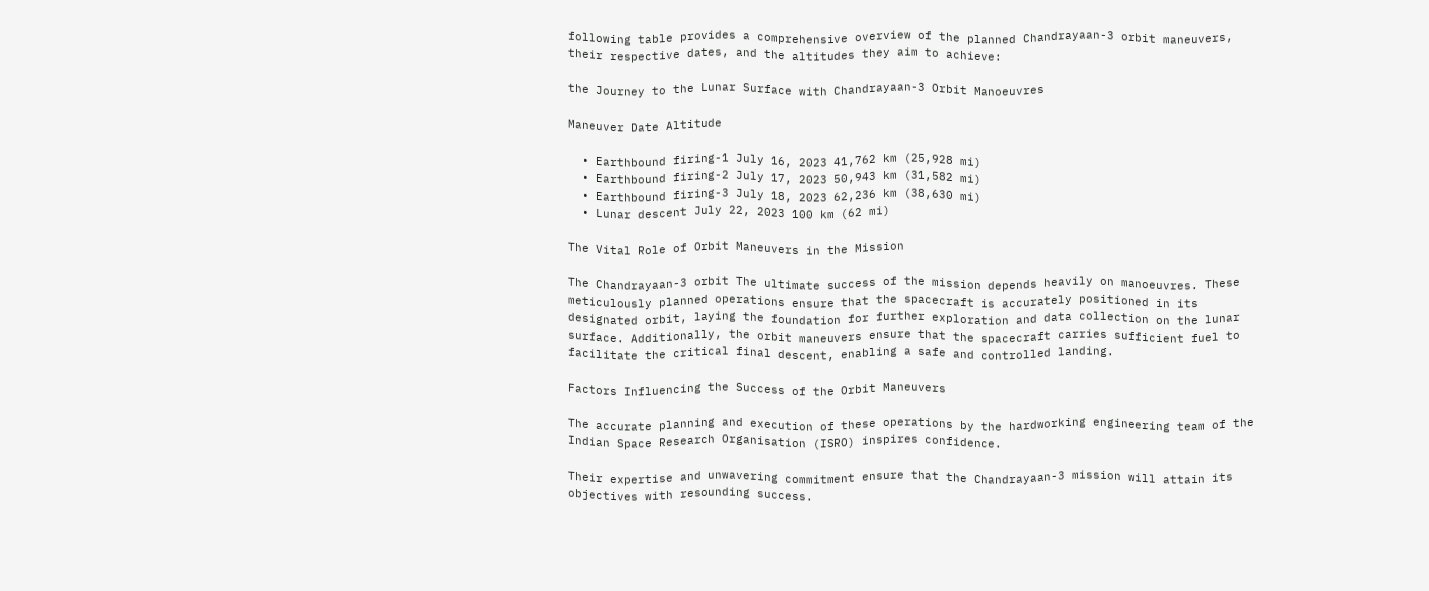following table provides a comprehensive overview of the planned Chandrayaan-3 orbit maneuvers, their respective dates, and the altitudes they aim to achieve:

the Journey to the Lunar Surface with Chandrayaan-3 Orbit Manoeuvres

Maneuver Date Altitude

  • Earthbound firing-1 July 16, 2023 41,762 km (25,928 mi)
  • Earthbound firing-2 July 17, 2023 50,943 km (31,582 mi)
  • Earthbound firing-3 July 18, 2023 62,236 km (38,630 mi)
  • Lunar descent July 22, 2023 100 km (62 mi)

The Vital Role of Orbit Maneuvers in the Mission

The Chandrayaan-3 orbit The ultimate success of the mission depends heavily on manoeuvres. These meticulously planned operations ensure that the spacecraft is accurately positioned in its designated orbit, laying the foundation for further exploration and data collection on the lunar surface. Additionally, the orbit maneuvers ensure that the spacecraft carries sufficient fuel to facilitate the critical final descent, enabling a safe and controlled landing.

Factors Influencing the Success of the Orbit Maneuvers

The accurate planning and execution of these operations by the hardworking engineering team of the Indian Space Research Organisation (ISRO) inspires confidence.

Their expertise and unwavering commitment ensure that the Chandrayaan-3 mission will attain its objectives with resounding success.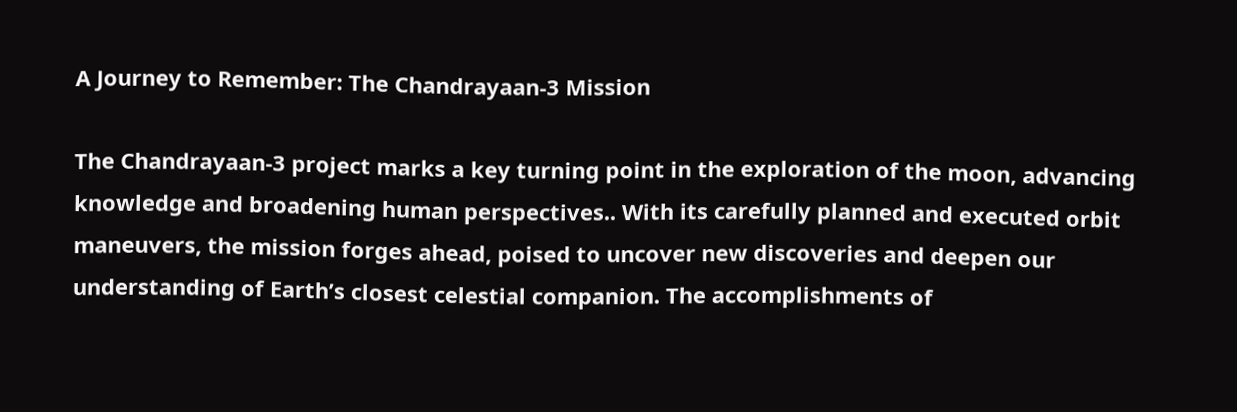A Journey to Remember: The Chandrayaan-3 Mission

The Chandrayaan-3 project marks a key turning point in the exploration of the moon, advancing knowledge and broadening human perspectives.. With its carefully planned and executed orbit maneuvers, the mission forges ahead, poised to uncover new discoveries and deepen our understanding of Earth’s closest celestial companion. The accomplishments of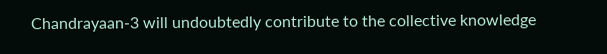Chandrayaan-3 will undoubtedly contribute to the collective knowledge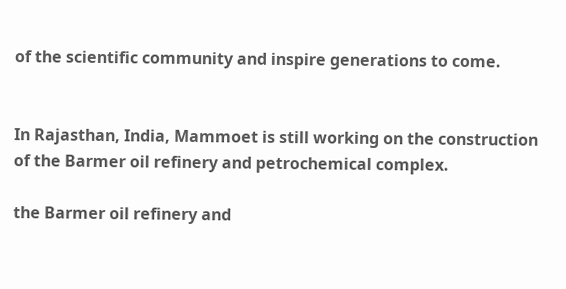of the scientific community and inspire generations to come.


In Rajasthan, India, Mammoet is still working on the construction of the Barmer oil refinery and petrochemical complex.

the Barmer oil refinery and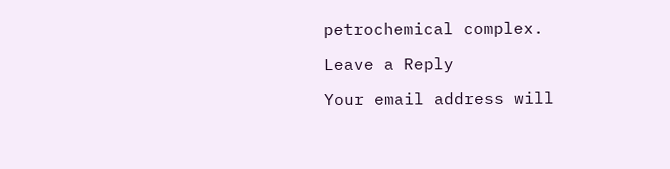petrochemical complex.

Leave a Reply

Your email address will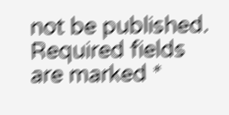not be published. Required fields are marked *